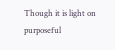Though it is light on purposeful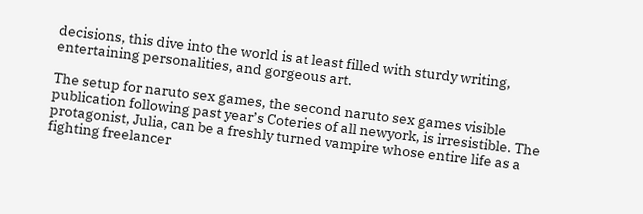decisions, this dive into the world is at least filled with sturdy writing, entertaining personalities, and gorgeous art.

The setup for naruto sex games, the second naruto sex games visible publication following past year’s Coteries of all newyork, is irresistible. The protagonist, Julia, can be a freshly turned vampire whose entire life as a fighting freelancer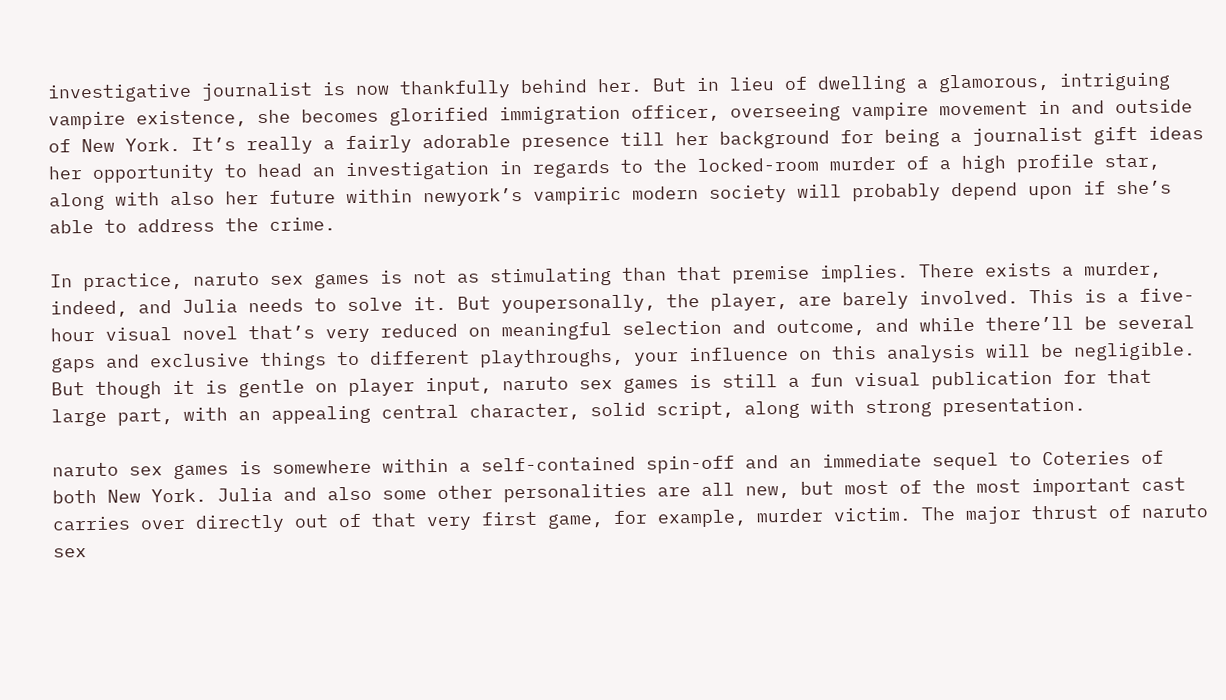investigative journalist is now thankfully behind her. But in lieu of dwelling a glamorous, intriguing vampire existence, she becomes glorified immigration officer, overseeing vampire movement in and outside of New York. It’s really a fairly adorable presence till her background for being a journalist gift ideas her opportunity to head an investigation in regards to the locked-room murder of a high profile star, along with also her future within newyork’s vampiric modern society will probably depend upon if she’s able to address the crime.

In practice, naruto sex games is not as stimulating than that premise implies. There exists a murder, indeed, and Julia needs to solve it. But youpersonally, the player, are barely involved. This is a five-hour visual novel that’s very reduced on meaningful selection and outcome, and while there’ll be several gaps and exclusive things to different playthroughs, your influence on this analysis will be negligible. But though it is gentle on player input, naruto sex games is still a fun visual publication for that large part, with an appealing central character, solid script, along with strong presentation.

naruto sex games is somewhere within a self-contained spin-off and an immediate sequel to Coteries of both New York. Julia and also some other personalities are all new, but most of the most important cast carries over directly out of that very first game, for example, murder victim. The major thrust of naruto sex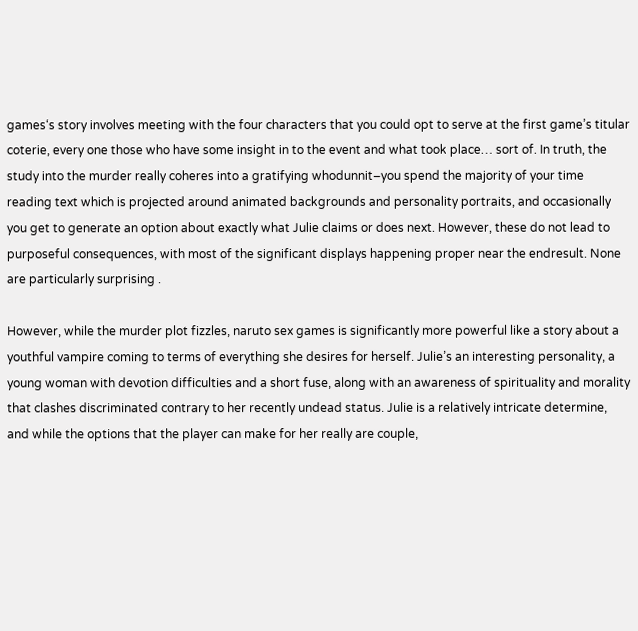games‘s story involves meeting with the four characters that you could opt to serve at the first game’s titular coterie, every one those who have some insight in to the event and what took place… sort of. In truth, the study into the murder really coheres into a gratifying whodunnit–you spend the majority of your time reading text which is projected around animated backgrounds and personality portraits, and occasionally you get to generate an option about exactly what Julie claims or does next. However, these do not lead to purposeful consequences, with most of the significant displays happening proper near the endresult. None are particularly surprising .

However, while the murder plot fizzles, naruto sex games is significantly more powerful like a story about a youthful vampire coming to terms of everything she desires for herself. Julie’s an interesting personality, a young woman with devotion difficulties and a short fuse, along with an awareness of spirituality and morality that clashes discriminated contrary to her recently undead status. Julie is a relatively intricate determine, and while the options that the player can make for her really are couple,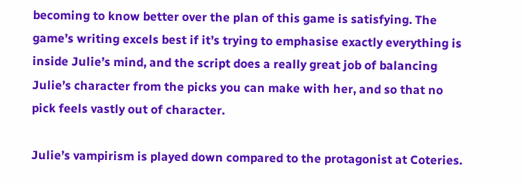becoming to know better over the plan of this game is satisfying. The game’s writing excels best if it’s trying to emphasise exactly everything is inside Julie’s mind, and the script does a really great job of balancing Julie’s character from the picks you can make with her, and so that no pick feels vastly out of character.

Julie’s vampirism is played down compared to the protagonist at Coteries.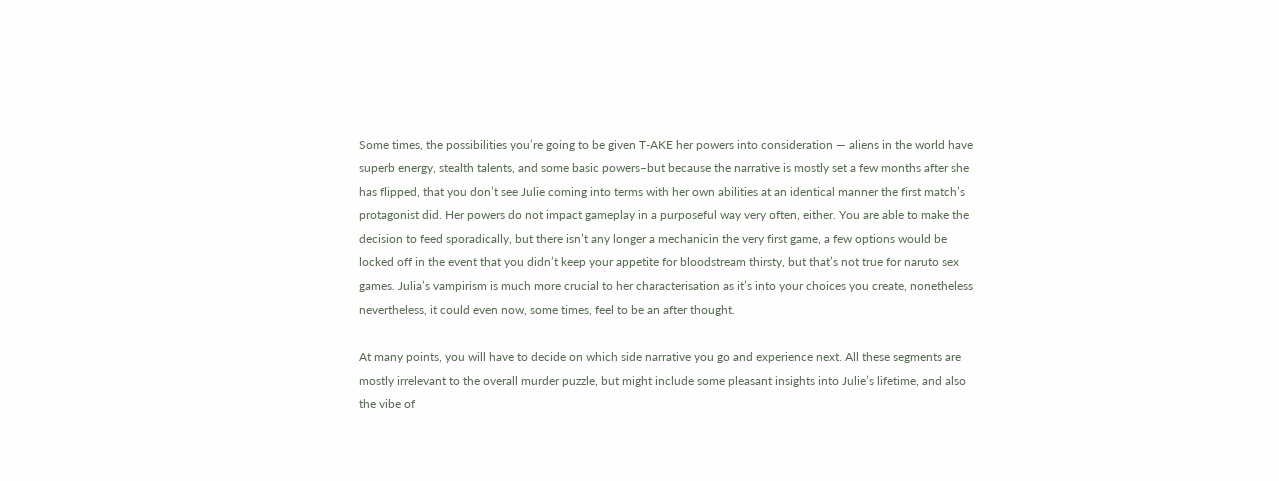Some times, the possibilities you’re going to be given T-AKE her powers into consideration — aliens in the world have superb energy, stealth talents, and some basic powers–but because the narrative is mostly set a few months after she has flipped, that you don’t see Julie coming into terms with her own abilities at an identical manner the first match’s protagonist did. Her powers do not impact gameplay in a purposeful way very often, either. You are able to make the decision to feed sporadically, but there isn’t any longer a mechanicin the very first game, a few options would be locked off in the event that you didn’t keep your appetite for bloodstream thirsty, but that’s not true for naruto sex games. Julia’s vampirism is much more crucial to her characterisation as it’s into your choices you create, nonetheless nevertheless, it could even now, some times, feel to be an after thought.

At many points, you will have to decide on which side narrative you go and experience next. All these segments are mostly irrelevant to the overall murder puzzle, but might include some pleasant insights into Julie’s lifetime, and also the vibe of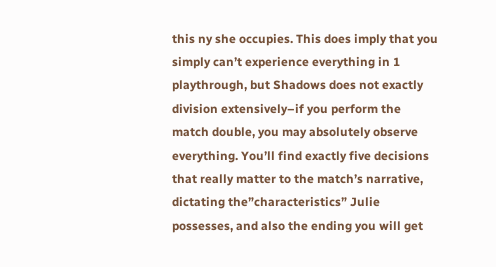this ny she occupies. This does imply that you simply can’t experience everything in 1 playthrough, but Shadows does not exactly division extensively–if you perform the match double, you may absolutely observe everything. You’ll find exactly five decisions that really matter to the match’s narrative, dictating the”characteristics” Julie possesses, and also the ending you will get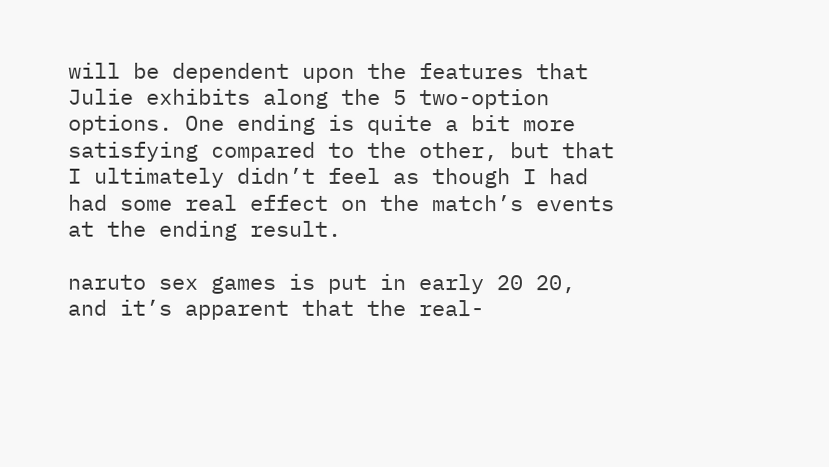will be dependent upon the features that Julie exhibits along the 5 two-option options. One ending is quite a bit more satisfying compared to the other, but that I ultimately didn’t feel as though I had had some real effect on the match’s events at the ending result.

naruto sex games is put in early 20 20, and it’s apparent that the real-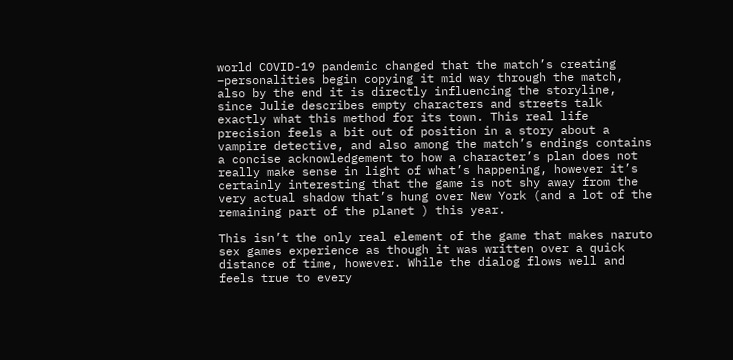world COVID-19 pandemic changed that the match’s creating –personalities begin copying it mid way through the match, also by the end it is directly influencing the storyline, since Julie describes empty characters and streets talk exactly what this method for its town. This real life precision feels a bit out of position in a story about a vampire detective, and also among the match’s endings contains a concise acknowledgement to how a character’s plan does not really make sense in light of what’s happening, however it’s certainly interesting that the game is not shy away from the very actual shadow that’s hung over New York (and a lot of the remaining part of the planet ) this year.

This isn’t the only real element of the game that makes naruto sex games experience as though it was written over a quick distance of time, however. While the dialog flows well and feels true to every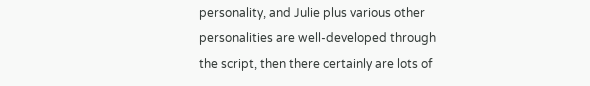personality, and Julie plus various other personalities are well-developed through the script, then there certainly are lots of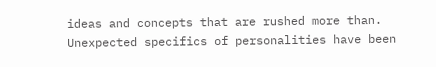ideas and concepts that are rushed more than. Unexpected specifics of personalities have been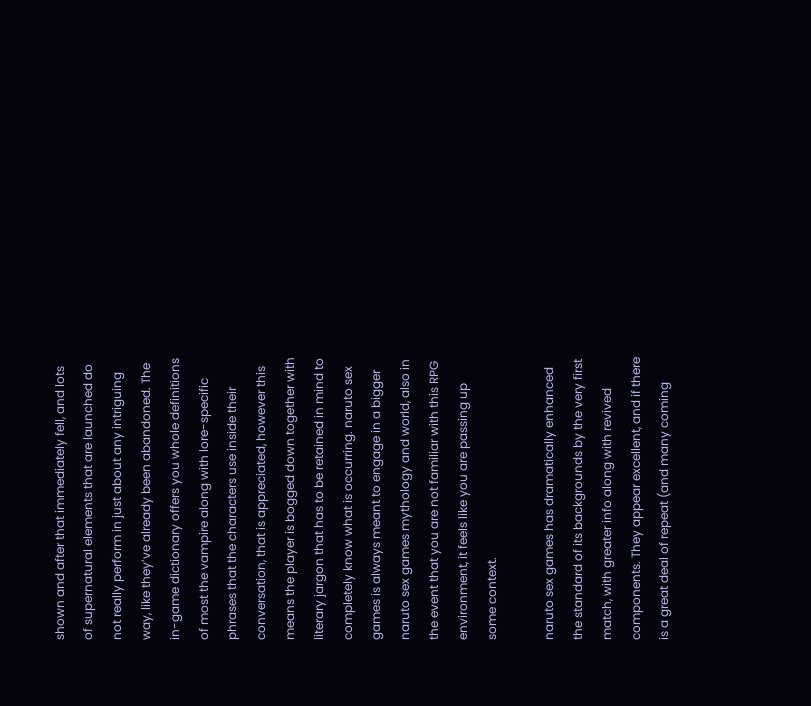shown and after that immediately fell, and lots of supernatural elements that are launched do not really perform in just about any intriguing way, like they’ve already been abandoned. The in-game dictionary offers you whole definitions of most the vampire along with lore-specific phrases that the characters use inside their conversation, that is appreciated, however this means the player is bogged down together with literary jargon that has to be retained in mind to completely know what is occurring. naruto sex games is always meant to engage in a bigger naruto sex games mythology and world, also in the event that you are not familiar with this RPG environment, it feels like you are passing up some context.

naruto sex games has dramatically enhanced the standard of its backgrounds by the very first match, with greater info along with revived components. They appear excellent, and if there is a great deal of repeat (and many coming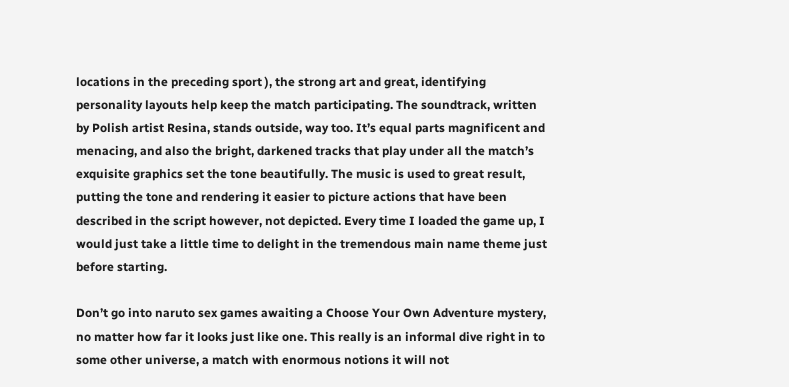locations in the preceding sport ), the strong art and great, identifying personality layouts help keep the match participating. The soundtrack, written by Polish artist Resina, stands outside, way too. It’s equal parts magnificent and menacing, and also the bright, darkened tracks that play under all the match’s exquisite graphics set the tone beautifully. The music is used to great result, putting the tone and rendering it easier to picture actions that have been described in the script however, not depicted. Every time I loaded the game up, I would just take a little time to delight in the tremendous main name theme just before starting.

Don’t go into naruto sex games awaiting a Choose Your Own Adventure mystery, no matter how far it looks just like one. This really is an informal dive right in to some other universe, a match with enormous notions it will not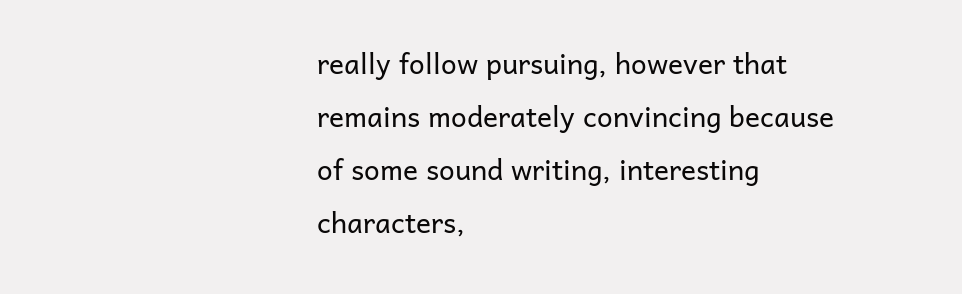really follow pursuing, however that remains moderately convincing because of some sound writing, interesting characters,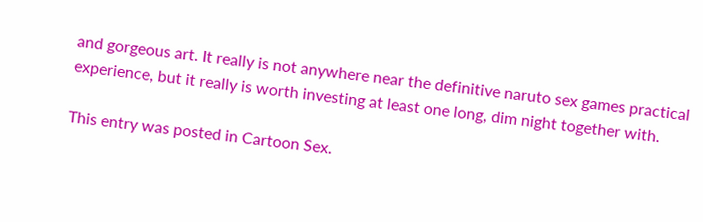and gorgeous art. It really is not anywhere near the definitive naruto sex games practical experience, but it really is worth investing at least one long, dim night together with.

This entry was posted in Cartoon Sex.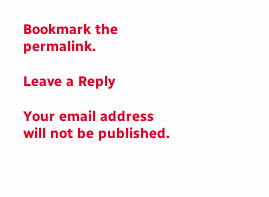Bookmark the permalink.

Leave a Reply

Your email address will not be published.